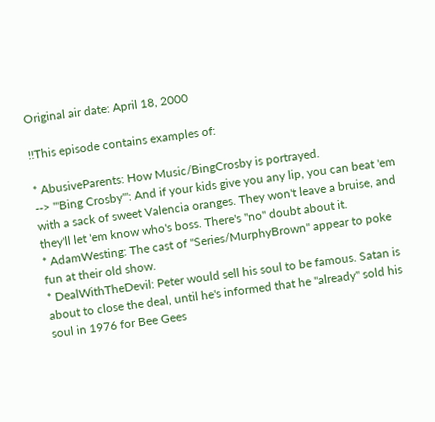Original air date: April 18, 2000

!!This episode contains examples of:

* AbusiveParents: How Music/BingCrosby is portrayed.
--> '''Bing Crosby''': And if your kids give you any lip, you can beat 'em with a sack of sweet Valencia oranges. They won't leave a bruise, and they'll let 'em know who's boss. There's ''no'' doubt about it.
* AdamWesting: The cast of ''Series/MurphyBrown'' appear to poke fun at their old show.
* DealWithTheDevil: Peter would sell his soul to be famous. Satan is about to close the deal, until he's informed that he ''already'' sold his soul in 1976 for Bee Gees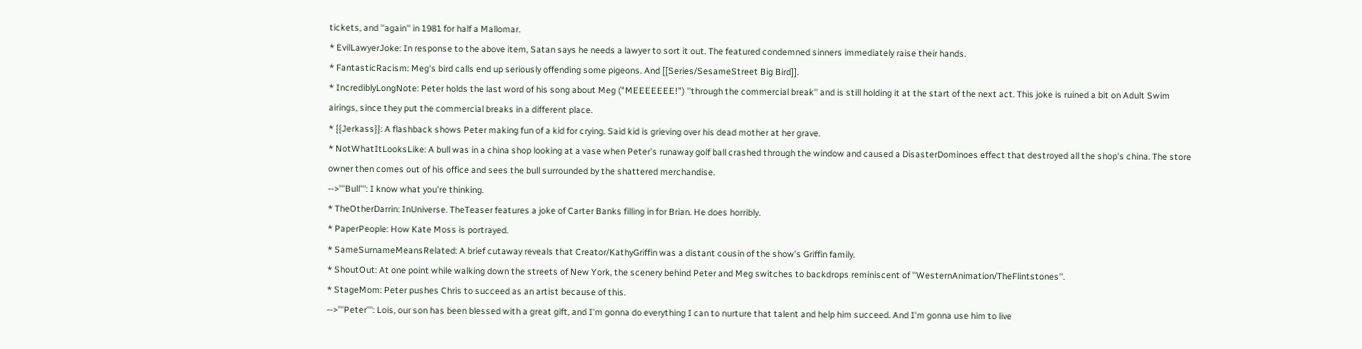tickets, and ''again'' in 1981 for half a Mallomar.
* EvilLawyerJoke: In response to the above item, Satan says he needs a lawyer to sort it out. The featured condemned sinners immediately raise their hands.
* FantasticRacism: Meg's bird calls end up seriously offending some pigeons. And [[Series/SesameStreet Big Bird]].
* IncrediblyLongNote: Peter holds the last word of his song about Meg ("MEEEEEEE!") ''through the commercial break'' and is still holding it at the start of the next act. This joke is ruined a bit on Adult Swim airings, since they put the commercial breaks in a different place.
* {{Jerkass}}: A flashback shows Peter making fun of a kid for crying. Said kid is grieving over his dead mother at her grave.
* NotWhatItLooksLike: A bull was in a china shop looking at a vase when Peter's runaway golf ball crashed through the window and caused a DisasterDominoes effect that destroyed all the shop's china. The store owner then comes out of his office and sees the bull surrounded by the shattered merchandise.
-->'''Bull''': I know what you're thinking.
* TheOtherDarrin: InUniverse. TheTeaser features a joke of Carter Banks filling in for Brian. He does horribly.
* PaperPeople: How Kate Moss is portrayed.
* SameSurnameMeansRelated: A brief cutaway reveals that Creator/KathyGriffin was a distant cousin of the show's Griffin family.
* ShoutOut: At one point while walking down the streets of New York, the scenery behind Peter and Meg switches to backdrops reminiscent of ''WesternAnimation/TheFlintstones''.
* StageMom: Peter pushes Chris to succeed as an artist because of this.
-->'''Peter''': Lois, our son has been blessed with a great gift, and I'm gonna do everything I can to nurture that talent and help him succeed. And I'm gonna use him to live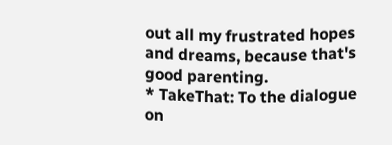out all my frustrated hopes and dreams, because that's good parenting.
* TakeThat: To the dialogue on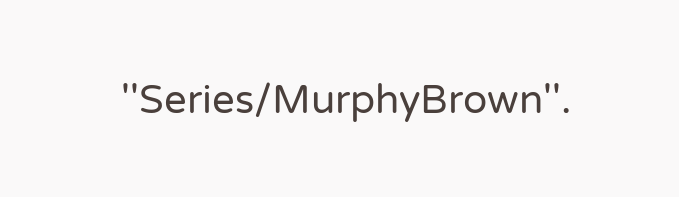''Series/MurphyBrown''.